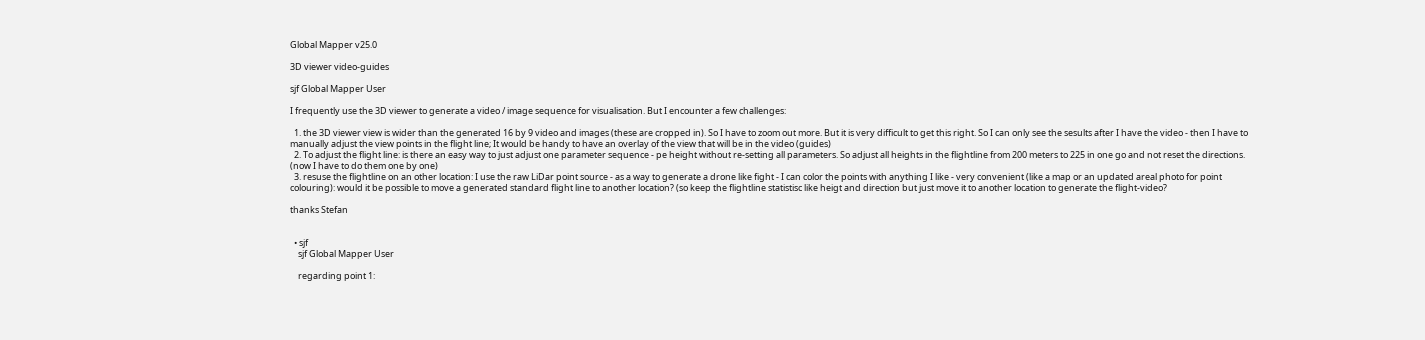Global Mapper v25.0

3D viewer video-guides

sjf Global Mapper User

I frequently use the 3D viewer to generate a video / image sequence for visualisation. But I encounter a few challenges:

  1. the 3D viewer view is wider than the generated 16 by 9 video and images (these are cropped in). So I have to zoom out more. But it is very difficult to get this right. So I can only see the sesults after I have the video - then I have to manually adjust the view points in the flight line; It would be handy to have an overlay of the view that will be in the video (guides)
  2. To adjust the flight line: is there an easy way to just adjust one parameter sequence - pe height without re-setting all parameters. So adjust all heights in the flightline from 200 meters to 225 in one go and not reset the directions. (now I have to do them one by one)
  3. resuse the flightline on an other location: I use the raw LiDar point source - as a way to generate a drone like fight - I can color the points with anything I like - very convenient (like a map or an updated areal photo for point colouring): would it be possible to move a generated standard flight line to another location? (so keep the flightline statistisc like heigt and direction but just move it to another location to generate the flight-video?

thanks Stefan


  • sjf
    sjf Global Mapper User

    regarding point 1: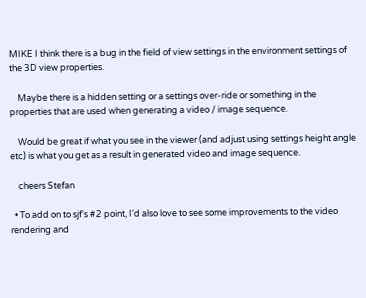MIKE I think there is a bug in the field of view settings in the environment settings of the 3D view properties.

    Maybe there is a hidden setting or a settings over-ride or something in the properties that are used when generating a video / image sequence.

    Would be great if what you see in the viewer (and adjust using settings height angle etc) is what you get as a result in generated video and image sequence.

    cheers Stefan

  • To add on to sjf's #2 point, I'd also love to see some improvements to the video rendering and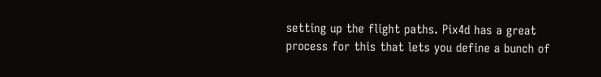setting up the flight paths. Pix4d has a great process for this that lets you define a bunch of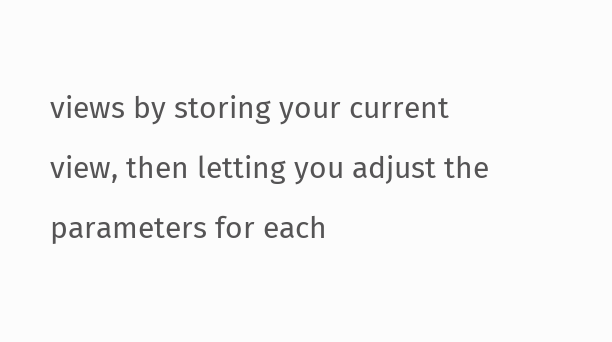views by storing your current view, then letting you adjust the parameters for each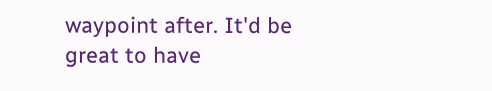waypoint after. It'd be great to have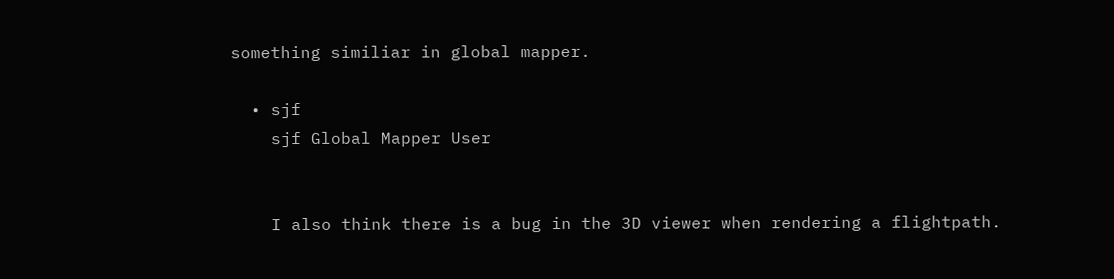something similiar in global mapper.

  • sjf
    sjf Global Mapper User


    I also think there is a bug in the 3D viewer when rendering a flightpath.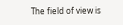The field of view is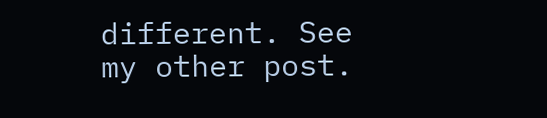different. See my other post.